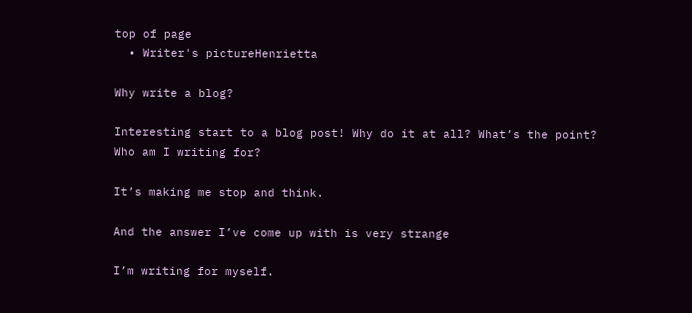top of page
  • Writer's pictureHenrietta

Why write a blog?

Interesting start to a blog post! Why do it at all? What’s the point? Who am I writing for?

It’s making me stop and think.

And the answer I’ve come up with is very strange

I’m writing for myself.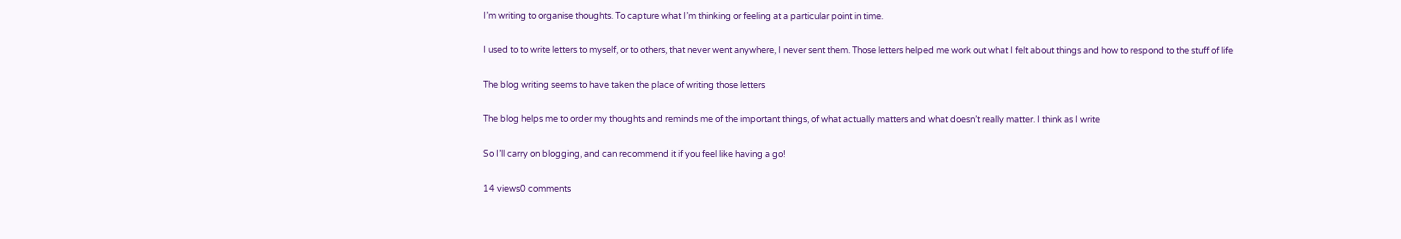I’m writing to organise thoughts. To capture what I’m thinking or feeling at a particular point in time.

I used to to write letters to myself, or to others, that never went anywhere, I never sent them. Those letters helped me work out what I felt about things and how to respond to the stuff of life

The blog writing seems to have taken the place of writing those letters

The blog helps me to order my thoughts and reminds me of the important things, of what actually matters and what doesn’t really matter. I think as I write

So I’ll carry on blogging, and can recommend it if you feel like having a go!

14 views0 comments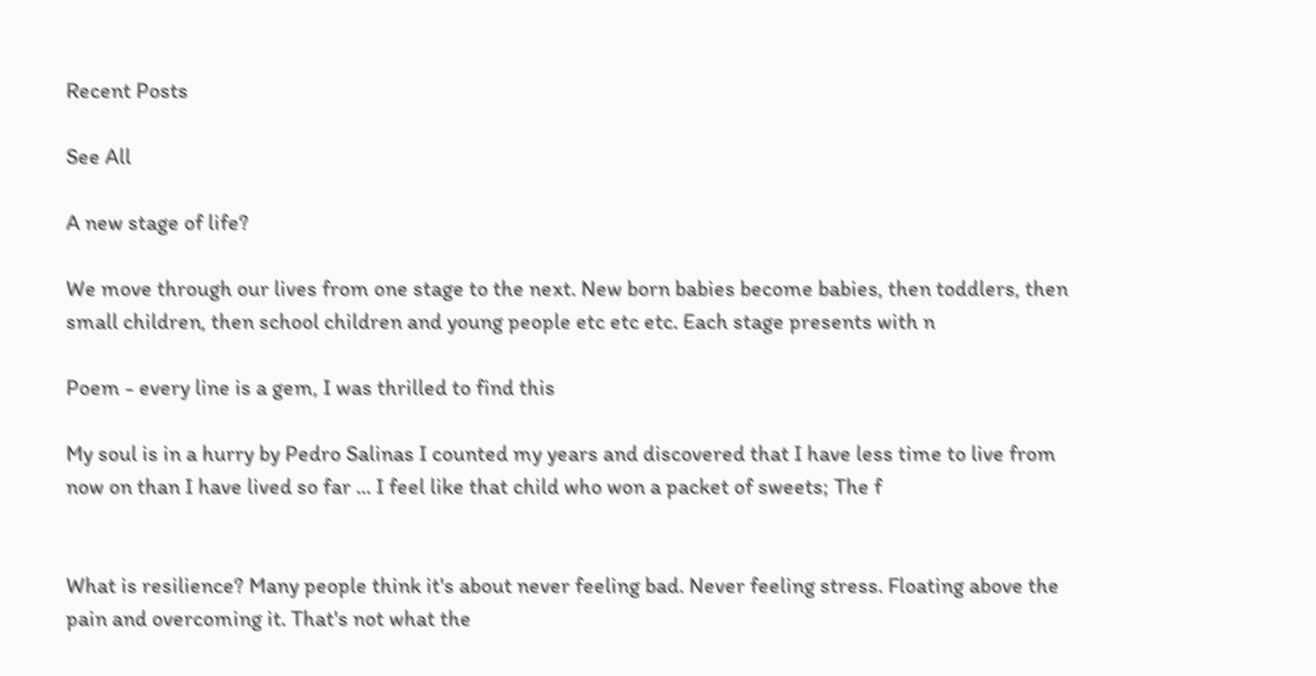Recent Posts

See All

A new stage of life?

We move through our lives from one stage to the next. New born babies become babies, then toddlers, then small children, then school children and young people etc etc etc. Each stage presents with n

Poem - every line is a gem, I was thrilled to find this

My soul is in a hurry by Pedro Salinas I counted my years and discovered that I have less time to live from now on than I have lived so far ... I feel like that child who won a packet of sweets; The f


What is resilience? Many people think it's about never feeling bad. Never feeling stress. Floating above the pain and overcoming it. That's not what the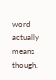word actually means though.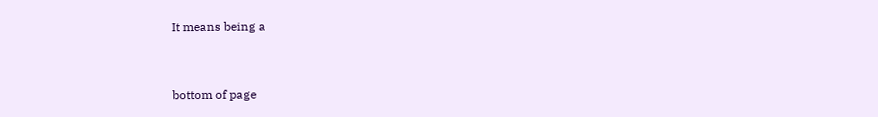It means being a


bottom of page